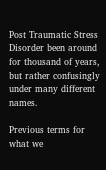Post Traumatic Stress Disorder been around for thousand of years, but rather confusingly under many different names.

Previous terms for what we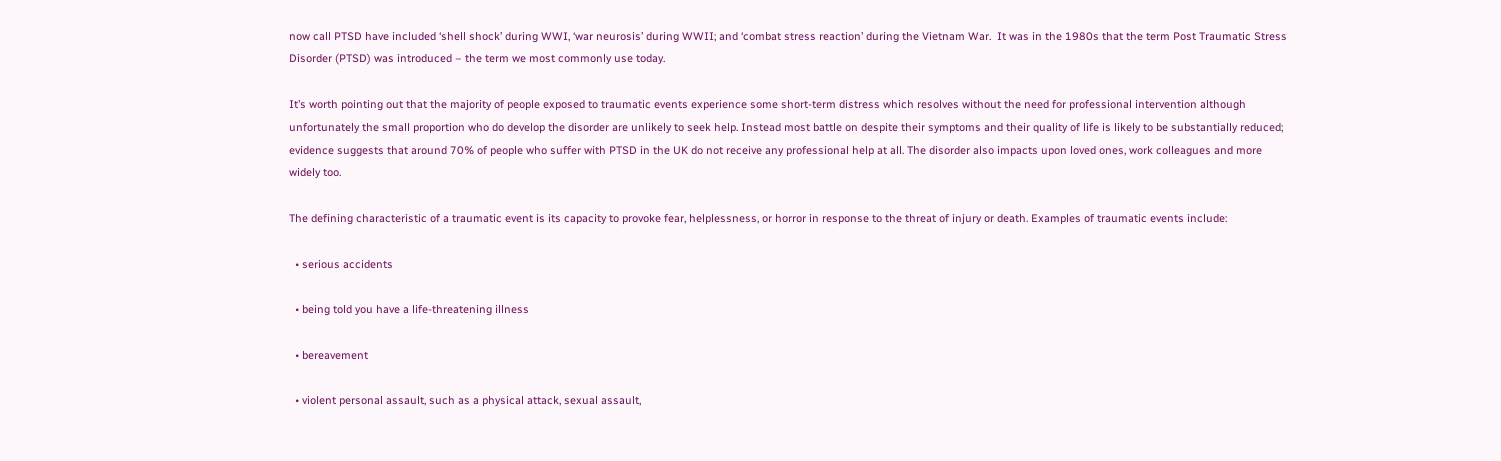now call PTSD have included ‘shell shock’ during WWI, ‘war neurosis’ during WWII; and ‘combat stress reaction’ during the Vietnam War.  It was in the 1980s that the term Post Traumatic Stress Disorder (PTSD) was introduced – the term we most commonly use today.

It’s worth pointing out that the majority of people exposed to traumatic events experience some short-term distress which resolves without the need for professional intervention although unfortunately the small proportion who do develop the disorder are unlikely to seek help. Instead most battle on despite their symptoms and their quality of life is likely to be substantially reduced; evidence suggests that around 70% of people who suffer with PTSD in the UK do not receive any professional help at all. The disorder also impacts upon loved ones, work colleagues and more widely too.

The defining characteristic of a traumatic event is its capacity to provoke fear, helplessness, or horror in response to the threat of injury or death. Examples of traumatic events include:

  • serious accidents

  • being told you have a life-threatening illness

  • bereavement

  • violent personal assault, such as a physical attack, sexual assault,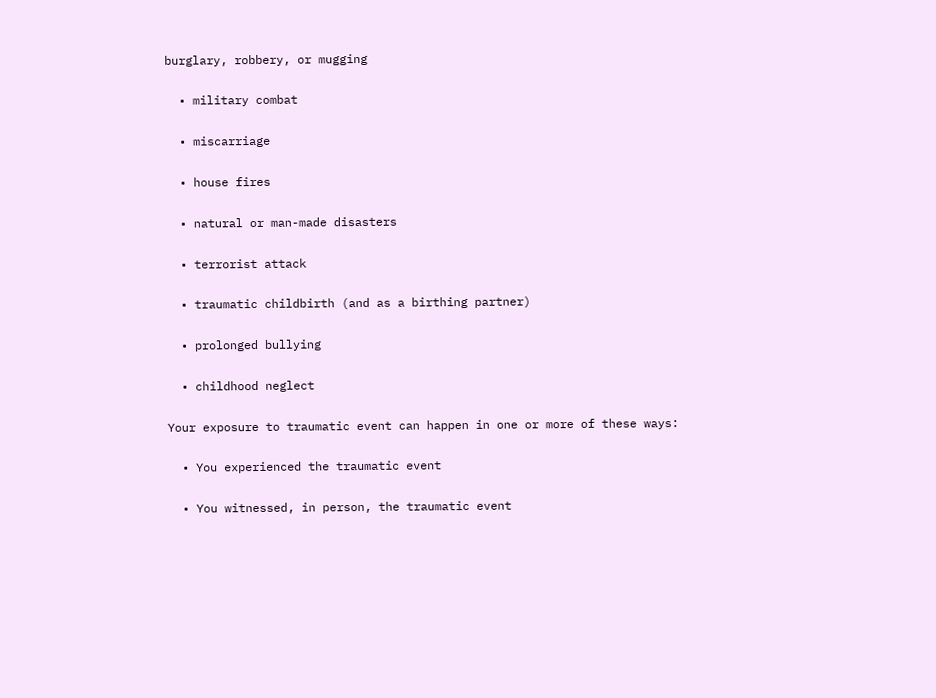burglary, robbery, or mugging

  • military combat

  • miscarriage

  • house fires

  • natural or man-made disasters

  • terrorist attack

  • traumatic childbirth (and as a birthing partner)

  • prolonged bullying

  • childhood neglect

Your exposure to traumatic event can happen in one or more of these ways:

  • You experienced the traumatic event

  • You witnessed, in person, the traumatic event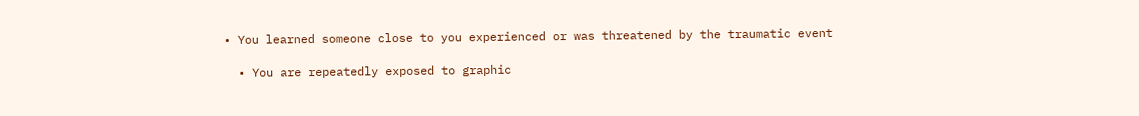• You learned someone close to you experienced or was threatened by the traumatic event

  • You are repeatedly exposed to graphic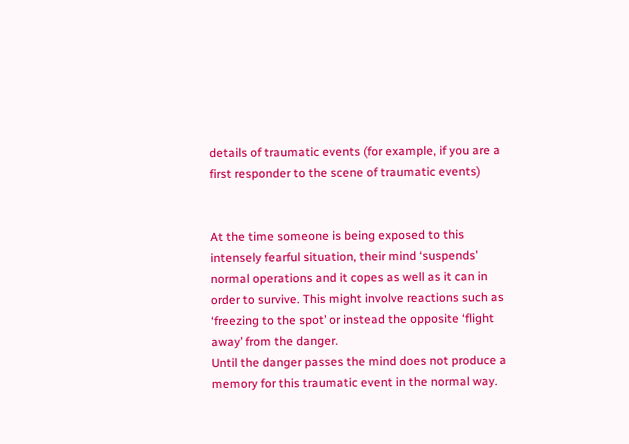details of traumatic events (for example, if you are a first responder to the scene of traumatic events)


At the time someone is being exposed to this intensely fearful situation, their mind ‘suspends’ normal operations and it copes as well as it can in order to survive. This might involve reactions such as ‘freezing to the spot’ or instead the opposite ‘flight away’ from the danger.
Until the danger passes the mind does not produce a memory for this traumatic event in the normal way.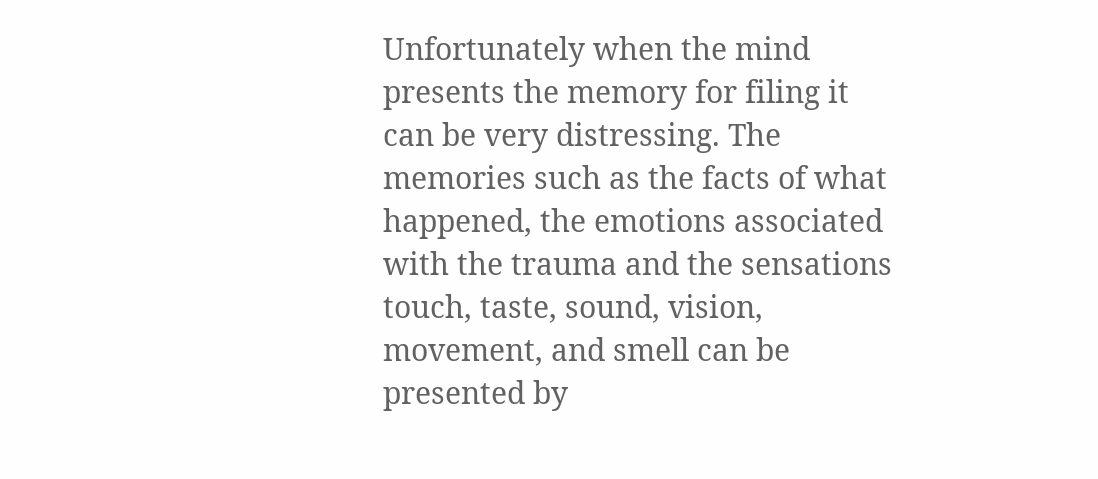Unfortunately when the mind presents the memory for filing it can be very distressing. The memories such as the facts of what happened, the emotions associated with the trauma and the sensations touch, taste, sound, vision, movement, and smell can be presented by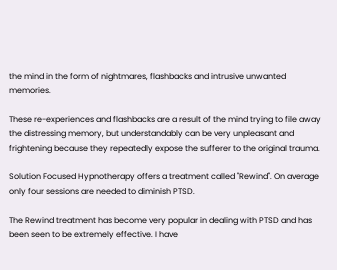the mind in the form of nightmares, flashbacks and intrusive unwanted memories.

These re-experiences and flashbacks are a result of the mind trying to file away the distressing memory, but understandably can be very unpleasant and frightening because they repeatedly expose the sufferer to the original trauma.

Solution Focused Hypnotherapy offers a treatment called "Rewind". On average only four sessions are needed to diminish PTSD.

The Rewind treatment has become very popular in dealing with PTSD and has been seen to be extremely effective. I have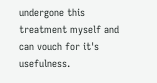undergone this treatment myself and can vouch for it's usefulness.